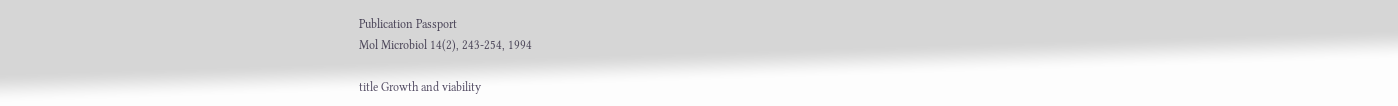Publication Passport
Mol Microbiol 14(2), 243-254, 1994

title Growth and viability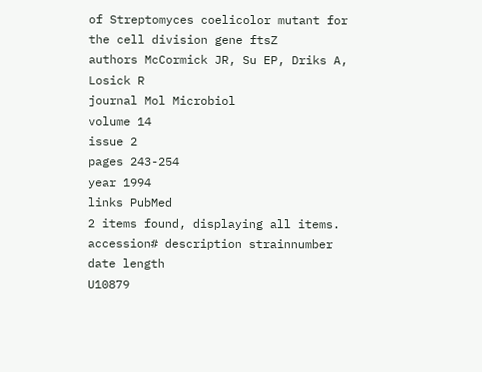of Streptomyces coelicolor mutant for the cell division gene ftsZ
authors McCormick JR, Su EP, Driks A, Losick R
journal Mol Microbiol
volume 14
issue 2
pages 243-254
year 1994
links PubMed
2 items found, displaying all items.
accession# description strainnumber date length
U10879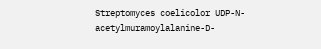Streptomyces coelicolor UDP-N-acetylmuramoylalanine-D-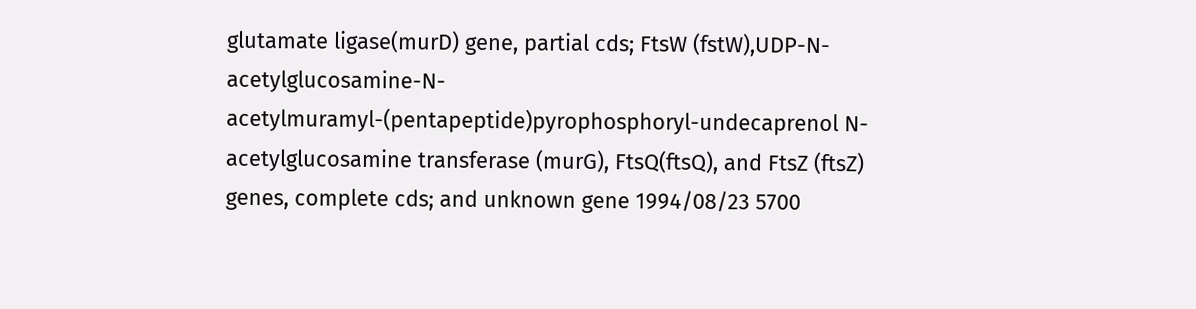glutamate ligase(murD) gene, partial cds; FtsW (fstW),UDP-N-acetylglucosamine-N-acetylmuramyl-(pentapeptide)pyrophosphoryl-undecaprenol N-acetylglucosamine transferase (murG), FtsQ(ftsQ), and FtsZ (ftsZ) genes, complete cds; and unknown gene 1994/08/23 5700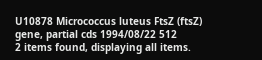U10878 Micrococcus luteus FtsZ (ftsZ) gene, partial cds 1994/08/22 512
2 items found, displaying all items.